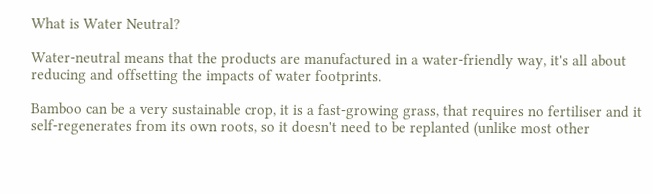What is Water Neutral?

Water-neutral means that the products are manufactured in a water-friendly way, it's all about reducing and offsetting the impacts of water footprints.

Bamboo can be a very sustainable crop, it is a fast-growing grass, that requires no fertiliser and it self-regenerates from its own roots, so it doesn't need to be replanted (unlike most other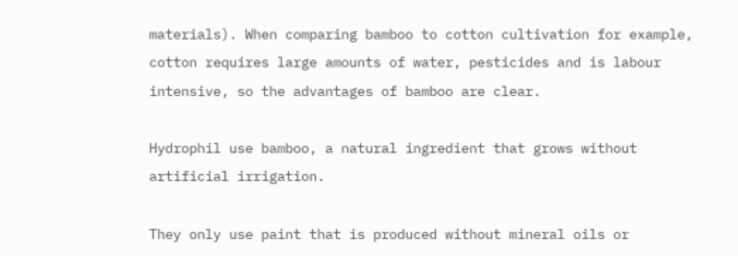materials). When comparing bamboo to cotton cultivation for example, cotton requires large amounts of water, pesticides and is labour intensive, so the advantages of bamboo are clear.

Hydrophil use bamboo, a natural ingredient that grows without artificial irrigation.

They only use paint that is produced without mineral oils or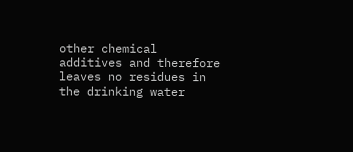other chemical additives and therefore leaves no residues in the drinking water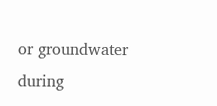or groundwater during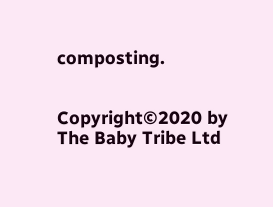composting.


Copyright©2020 by The Baby Tribe Ltd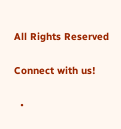All Rights Reserved

Connect with us!

  •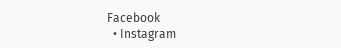Facebook
  • Instagram